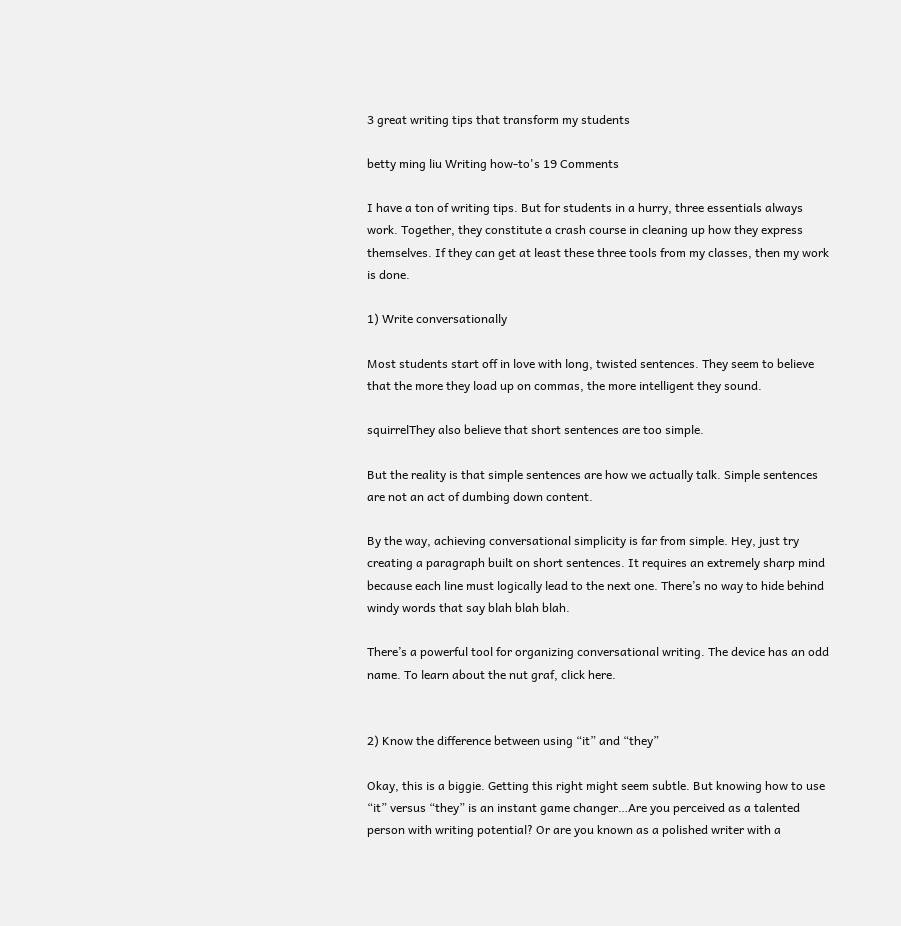3 great writing tips that transform my students

betty ming liu Writing how-to's 19 Comments

I have a ton of writing tips. But for students in a hurry, three essentials always work. Together, they constitute a crash course in cleaning up how they express themselves. If they can get at least these three tools from my classes, then my work is done.

1) Write conversationally

Most students start off in love with long, twisted sentences. They seem to believe that the more they load up on commas, the more intelligent they sound.

squirrelThey also believe that short sentences are too simple.

But the reality is that simple sentences are how we actually talk. Simple sentences are not an act of dumbing down content.

By the way, achieving conversational simplicity is far from simple. Hey, just try creating a paragraph built on short sentences. It requires an extremely sharp mind because each line must logically lead to the next one. There’s no way to hide behind windy words that say blah blah blah.

There’s a powerful tool for organizing conversational writing. The device has an odd name. To learn about the nut graf, click here.


2) Know the difference between using “it” and “they”

Okay, this is a biggie. Getting this right might seem subtle. But knowing how to use “it” versus “they” is an instant game changer…Are you perceived as a talented person with writing potential? Or are you known as a polished writer with a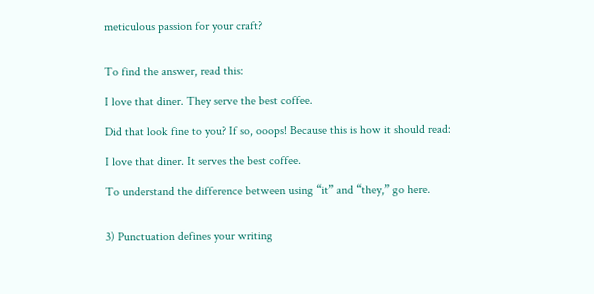meticulous passion for your craft?


To find the answer, read this:

I love that diner. They serve the best coffee.

Did that look fine to you? If so, ooops! Because this is how it should read:

I love that diner. It serves the best coffee.

To understand the difference between using “it” and “they,” go here.


3) Punctuation defines your writing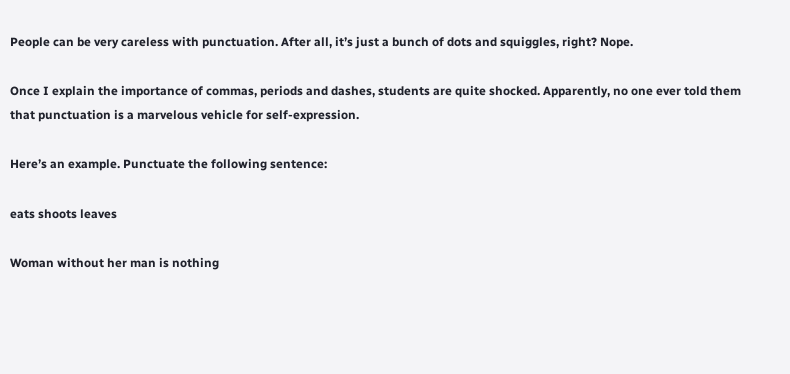People can be very careless with punctuation. After all, it’s just a bunch of dots and squiggles, right? Nope.

Once I explain the importance of commas, periods and dashes, students are quite shocked. Apparently, no one ever told them that punctuation is a marvelous vehicle for self-expression.

Here’s an example. Punctuate the following sentence:

eats shoots leaves

Woman without her man is nothing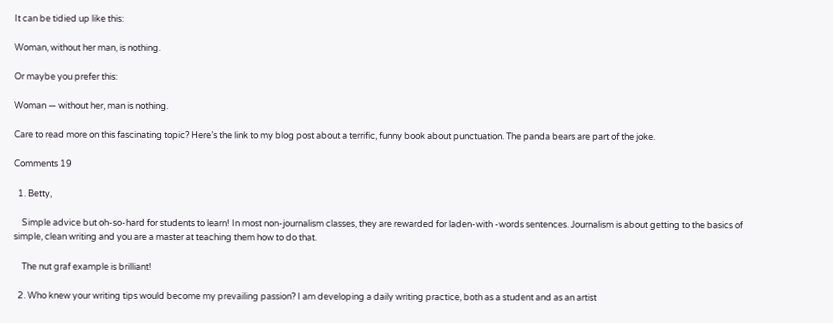It can be tidied up like this:

Woman, without her man, is nothing.

Or maybe you prefer this:

Woman — without her, man is nothing.

Care to read more on this fascinating topic? Here’s the link to my blog post about a terrific, funny book about punctuation. The panda bears are part of the joke.

Comments 19

  1. Betty,

    Simple advice but oh-so-hard for students to learn! In most non-journalism classes, they are rewarded for laden-with -words sentences. Journalism is about getting to the basics of simple, clean writing and you are a master at teaching them how to do that.

    The nut graf example is brilliant!

  2. Who knew your writing tips would become my prevailing passion? I am developing a daily writing practice, both as a student and as an artist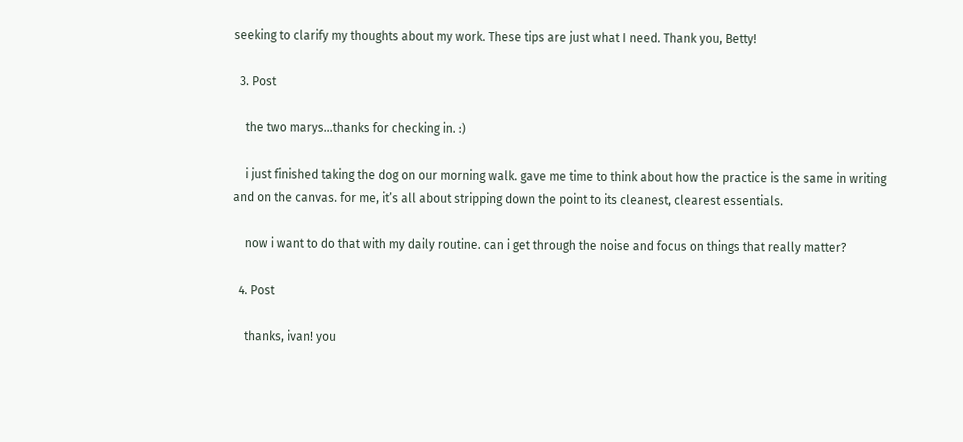seeking to clarify my thoughts about my work. These tips are just what I need. Thank you, Betty!

  3. Post

    the two marys…thanks for checking in. :)

    i just finished taking the dog on our morning walk. gave me time to think about how the practice is the same in writing and on the canvas. for me, it’s all about stripping down the point to its cleanest, clearest essentials.

    now i want to do that with my daily routine. can i get through the noise and focus on things that really matter?

  4. Post

    thanks, ivan! you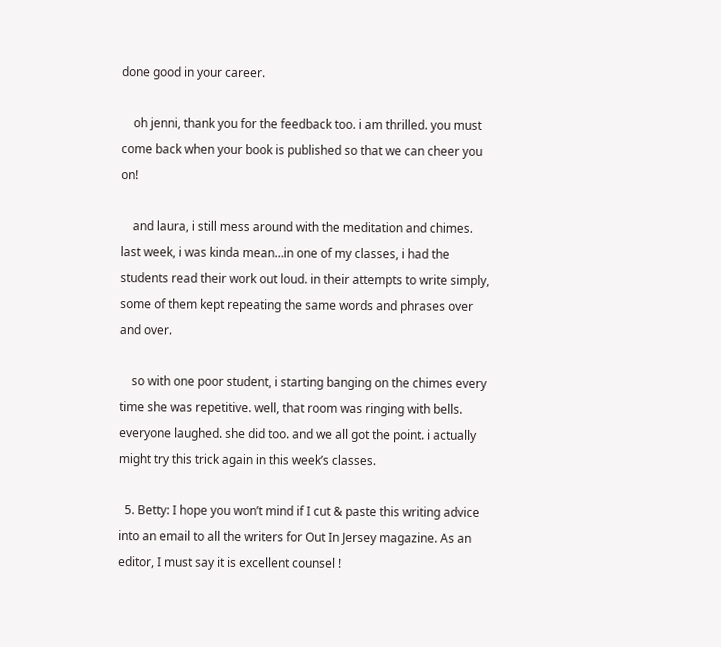done good in your career.

    oh jenni, thank you for the feedback too. i am thrilled. you must come back when your book is published so that we can cheer you on!

    and laura, i still mess around with the meditation and chimes. last week, i was kinda mean…in one of my classes, i had the students read their work out loud. in their attempts to write simply, some of them kept repeating the same words and phrases over and over.

    so with one poor student, i starting banging on the chimes every time she was repetitive. well, that room was ringing with bells. everyone laughed. she did too. and we all got the point. i actually might try this trick again in this week’s classes.

  5. Betty: I hope you won’t mind if I cut & paste this writing advice into an email to all the writers for Out In Jersey magazine. As an editor, I must say it is excellent counsel !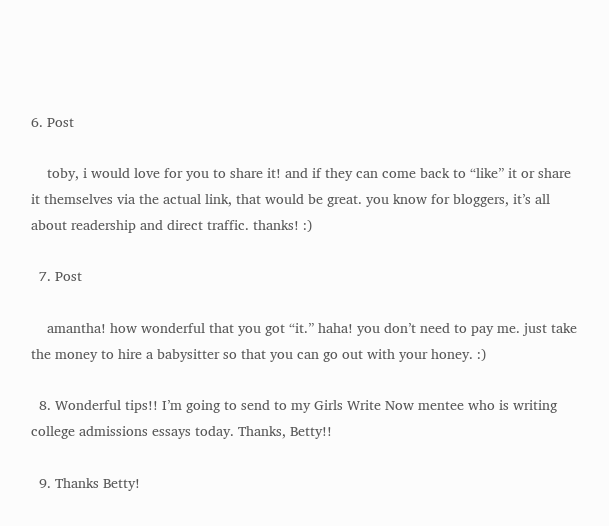6. Post

    toby, i would love for you to share it! and if they can come back to “like” it or share it themselves via the actual link, that would be great. you know for bloggers, it’s all about readership and direct traffic. thanks! :)

  7. Post

    amantha! how wonderful that you got “it.” haha! you don’t need to pay me. just take the money to hire a babysitter so that you can go out with your honey. :)

  8. Wonderful tips!! I’m going to send to my Girls Write Now mentee who is writing college admissions essays today. Thanks, Betty!!

  9. Thanks Betty!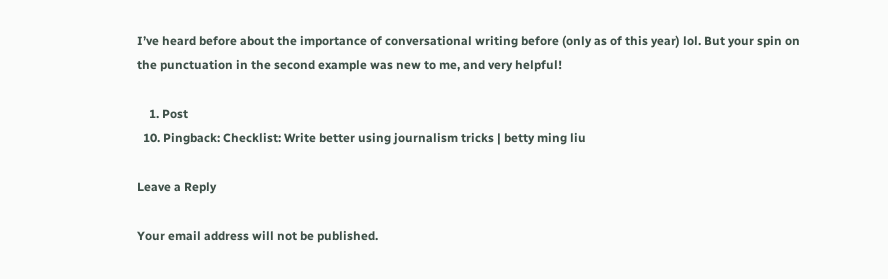I’ve heard before about the importance of conversational writing before (only as of this year) lol. But your spin on the punctuation in the second example was new to me, and very helpful!

    1. Post
  10. Pingback: Checklist: Write better using journalism tricks | betty ming liu

Leave a Reply

Your email address will not be published.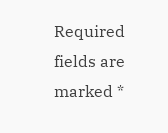Required fields are marked *